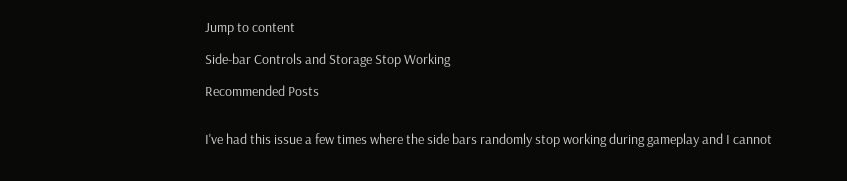Jump to content

Side-bar Controls and Storage Stop Working

Recommended Posts


I've had this issue a few times where the side bars randomly stop working during gameplay and I cannot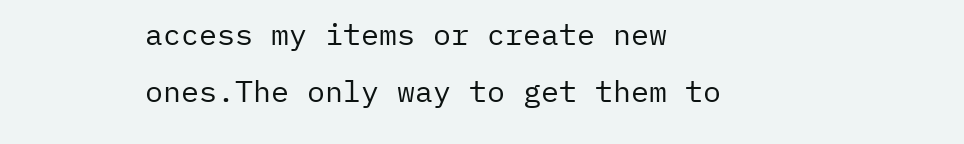access my items or create new ones.The only way to get them to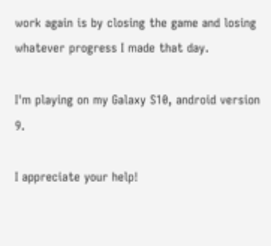work again is by closing the game and losing whatever progress I made that day.

I'm playing on my Galaxy S10, android version 9.

I appreciate your help!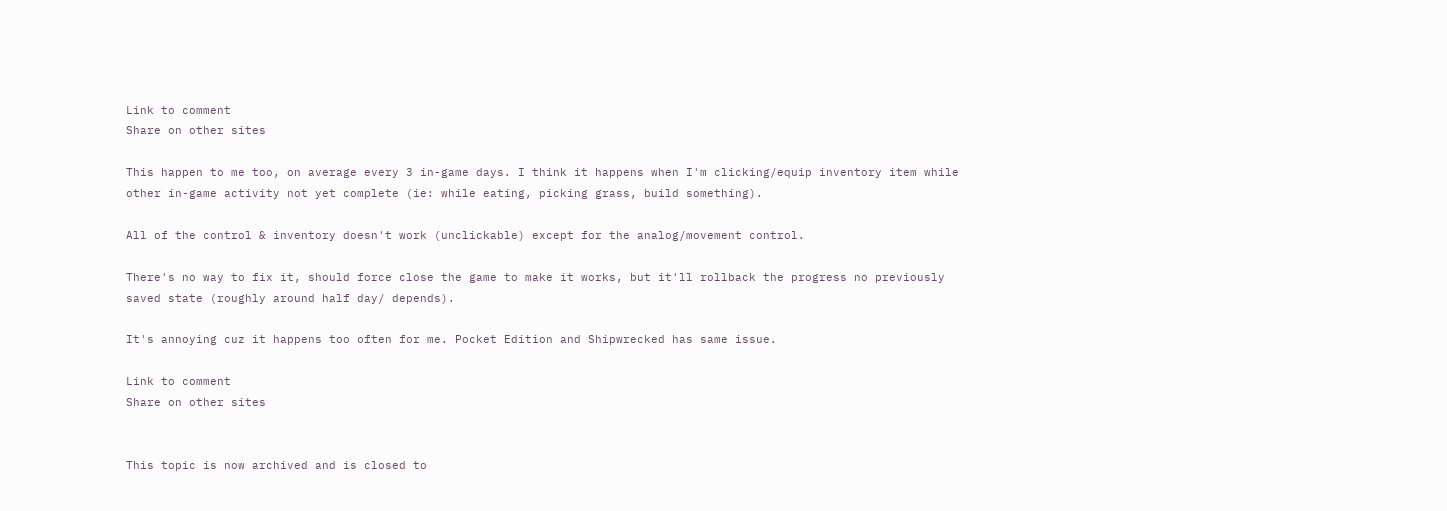Link to comment
Share on other sites

This happen to me too, on average every 3 in-game days. I think it happens when I'm clicking/equip inventory item while other in-game activity not yet complete (ie: while eating, picking grass, build something).

All of the control & inventory doesn't work (unclickable) except for the analog/movement control.

There's no way to fix it, should force close the game to make it works, but it'll rollback the progress no previously saved state (roughly around half day/ depends).

It's annoying cuz it happens too often for me. Pocket Edition and Shipwrecked has same issue.

Link to comment
Share on other sites


This topic is now archived and is closed to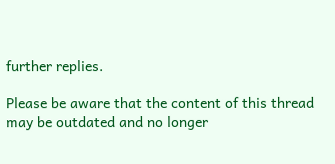further replies.

Please be aware that the content of this thread may be outdated and no longer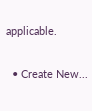applicable.

  • Create New...